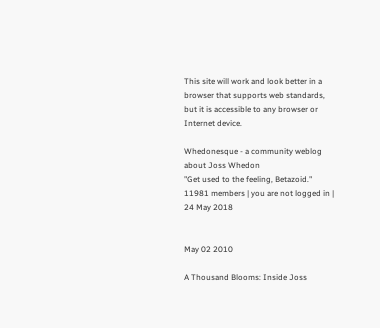This site will work and look better in a browser that supports web standards, but it is accessible to any browser or Internet device.

Whedonesque - a community weblog about Joss Whedon
"Get used to the feeling, Betazoid."
11981 members | you are not logged in | 24 May 2018


May 02 2010

A Thousand Blooms: Inside Joss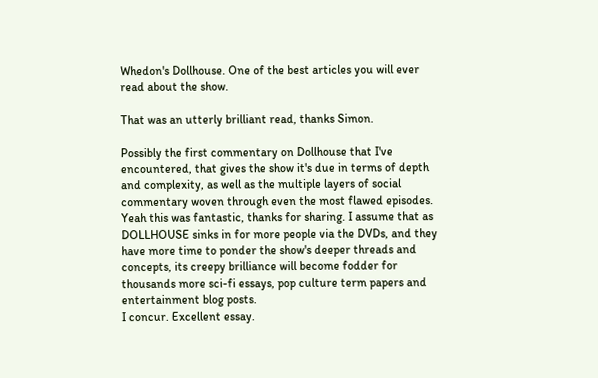Whedon's Dollhouse. One of the best articles you will ever read about the show.

That was an utterly brilliant read, thanks Simon.

Possibly the first commentary on Dollhouse that I've encountered, that gives the show it's due in terms of depth and complexity, as well as the multiple layers of social commentary woven through even the most flawed episodes.
Yeah this was fantastic, thanks for sharing. I assume that as DOLLHOUSE sinks in for more people via the DVDs, and they have more time to ponder the show's deeper threads and concepts, its creepy brilliance will become fodder for thousands more sci-fi essays, pop culture term papers and entertainment blog posts.
I concur. Excellent essay.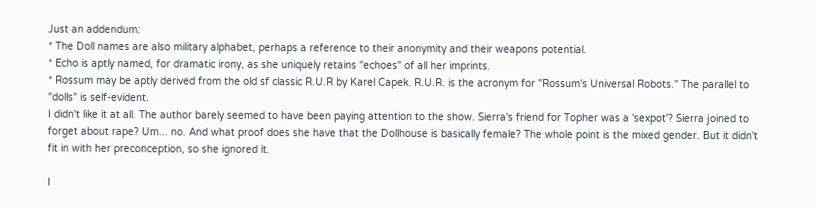Just an addendum:
* The Doll names are also military alphabet, perhaps a reference to their anonymity and their weapons potential.
* Echo is aptly named, for dramatic irony, as she uniquely retains "echoes" of all her imprints.
* Rossum may be aptly derived from the old sf classic R.U.R by Karel Capek. R.U.R. is the acronym for "Rossum's Universal Robots." The parallel to "dolls" is self-evident.
I didn't like it at all. The author barely seemed to have been paying attention to the show. Sierra's friend for Topher was a 'sexpot'? Sierra joined to forget about rape? Um... no. And what proof does she have that the Dollhouse is basically female? The whole point is the mixed gender. But it didn't fit in with her preconception, so she ignored it.

I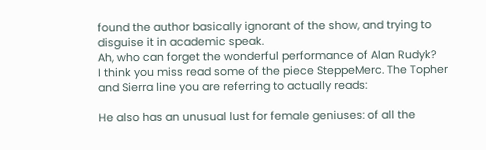found the author basically ignorant of the show, and trying to disguise it in academic speak.
Ah, who can forget the wonderful performance of Alan Rudyk?
I think you miss read some of the piece SteppeMerc. The Topher and Sierra line you are referring to actually reads:

He also has an unusual lust for female geniuses: of all the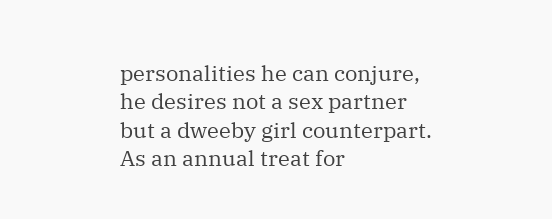personalities he can conjure, he desires not a sex partner but a dweeby girl counterpart. As an annual treat for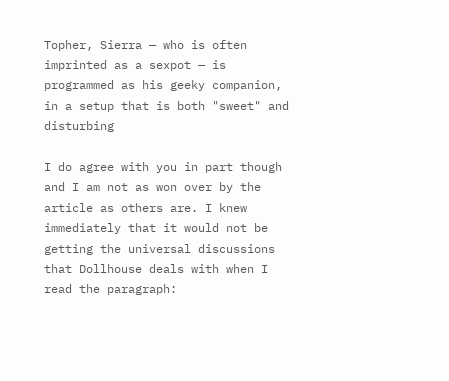Topher, Sierra — who is often imprinted as a sexpot — is programmed as his geeky companion, in a setup that is both "sweet" and disturbing

I do agree with you in part though and I am not as won over by the article as others are. I knew immediately that it would not be getting the universal discussions that Dollhouse deals with when I read the paragraph: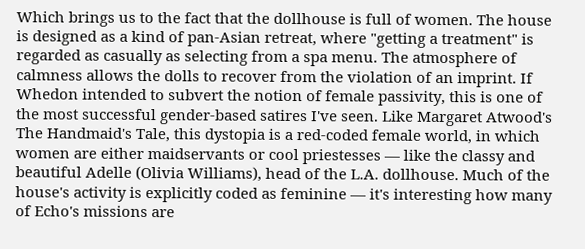Which brings us to the fact that the dollhouse is full of women. The house is designed as a kind of pan-Asian retreat, where "getting a treatment" is regarded as casually as selecting from a spa menu. The atmosphere of calmness allows the dolls to recover from the violation of an imprint. If Whedon intended to subvert the notion of female passivity, this is one of the most successful gender-based satires I've seen. Like Margaret Atwood's The Handmaid's Tale, this dystopia is a red-coded female world, in which women are either maidservants or cool priestesses — like the classy and beautiful Adelle (Olivia Williams), head of the L.A. dollhouse. Much of the house's activity is explicitly coded as feminine — it's interesting how many of Echo's missions are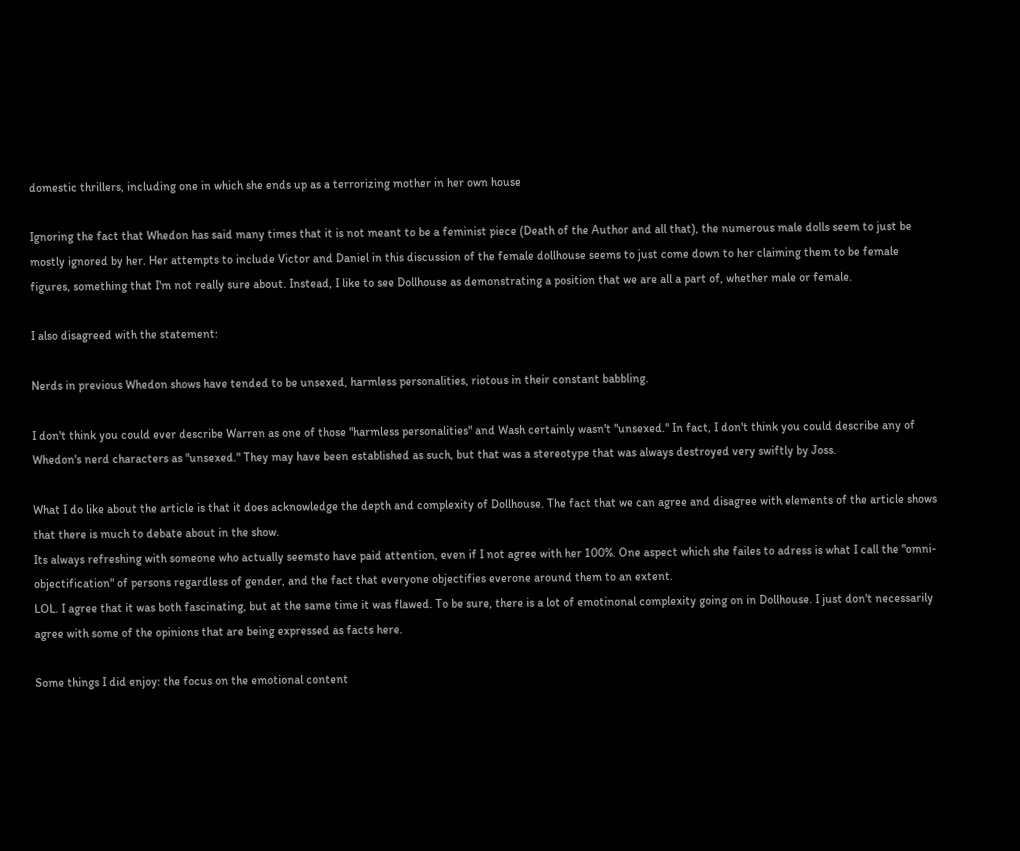domestic thrillers, including one in which she ends up as a terrorizing mother in her own house

Ignoring the fact that Whedon has said many times that it is not meant to be a feminist piece (Death of the Author and all that), the numerous male dolls seem to just be mostly ignored by her. Her attempts to include Victor and Daniel in this discussion of the female dollhouse seems to just come down to her claiming them to be female figures, something that I'm not really sure about. Instead, I like to see Dollhouse as demonstrating a position that we are all a part of, whether male or female.

I also disagreed with the statement:

Nerds in previous Whedon shows have tended to be unsexed, harmless personalities, riotous in their constant babbling.

I don't think you could ever describe Warren as one of those "harmless personalities" and Wash certainly wasn't "unsexed." In fact, I don't think you could describe any of Whedon's nerd characters as "unsexed." They may have been established as such, but that was a stereotype that was always destroyed very swiftly by Joss.

What I do like about the article is that it does acknowledge the depth and complexity of Dollhouse. The fact that we can agree and disagree with elements of the article shows that there is much to debate about in the show.
Its always refreshing with someone who actually seemsto have paid attention, even if I not agree with her 100%. One aspect which she failes to adress is what I call the "omni-objectification" of persons regardless of gender, and the fact that everyone objectifies everone around them to an extent.
LOL. I agree that it was both fascinating, but at the same time it was flawed. To be sure, there is a lot of emotinonal complexity going on in Dollhouse. I just don't necessarily agree with some of the opinions that are being expressed as facts here.

Some things I did enjoy: the focus on the emotional content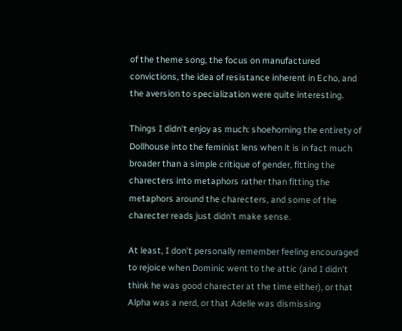of the theme song, the focus on manufactured convictions, the idea of resistance inherent in Echo, and the aversion to specialization were quite interesting.

Things I didn't enjoy as much: shoehorning the entirety of Dollhouse into the feminist lens when it is in fact much broader than a simple critique of gender, fitting the charecters into metaphors rather than fitting the metaphors around the charecters, and some of the charecter reads just didn't make sense.

At least, I don't personally remember feeling encouraged to rejoice when Dominic went to the attic (and I didn't think he was good charecter at the time either), or that Alpha was a nerd, or that Adelle was dismissing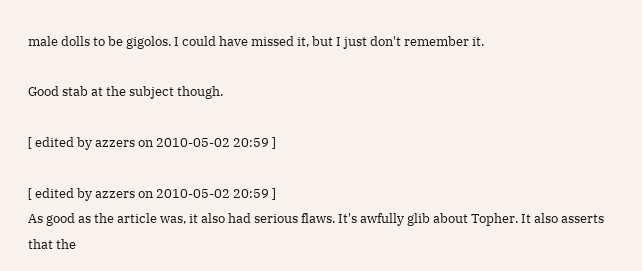male dolls to be gigolos. I could have missed it, but I just don't remember it.

Good stab at the subject though.

[ edited by azzers on 2010-05-02 20:59 ]

[ edited by azzers on 2010-05-02 20:59 ]
As good as the article was, it also had serious flaws. It's awfully glib about Topher. It also asserts that the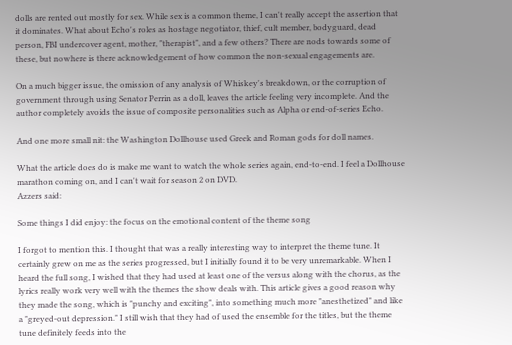dolls are rented out mostly for sex. While sex is a common theme, I can't really accept the assertion that it dominates. What about Echo's roles as hostage negotiator, thief, cult member, bodyguard, dead person, FBI undercover agent, mother, "therapist", and a few others? There are nods towards some of these, but nowhere is there acknowledgement of how common the non-sexual engagements are.

On a much bigger issue, the omission of any analysis of Whiskey's breakdown, or the corruption of government through using Senator Perrin as a doll, leaves the article feeling very incomplete. And the author completely avoids the issue of composite personalities such as Alpha or end-of-series Echo.

And one more small nit: the Washington Dollhouse used Greek and Roman gods for doll names.

What the article does do is make me want to watch the whole series again, end-to-end. I feel a Dollhouse marathon coming on, and I can't wait for season 2 on DVD.
Azzers said:

Some things I did enjoy: the focus on the emotional content of the theme song

I forgot to mention this. I thought that was a really interesting way to interpret the theme tune. It certainly grew on me as the series progressed, but I initially found it to be very unremarkable. When I heard the full song, I wished that they had used at least one of the versus along with the chorus, as the lyrics really work very well with the themes the show deals with. This article gives a good reason why they made the song, which is "punchy and exciting", into something much more "anesthetized" and like a "greyed-out depression." I still wish that they had of used the ensemble for the titles, but the theme tune definitely feeds into the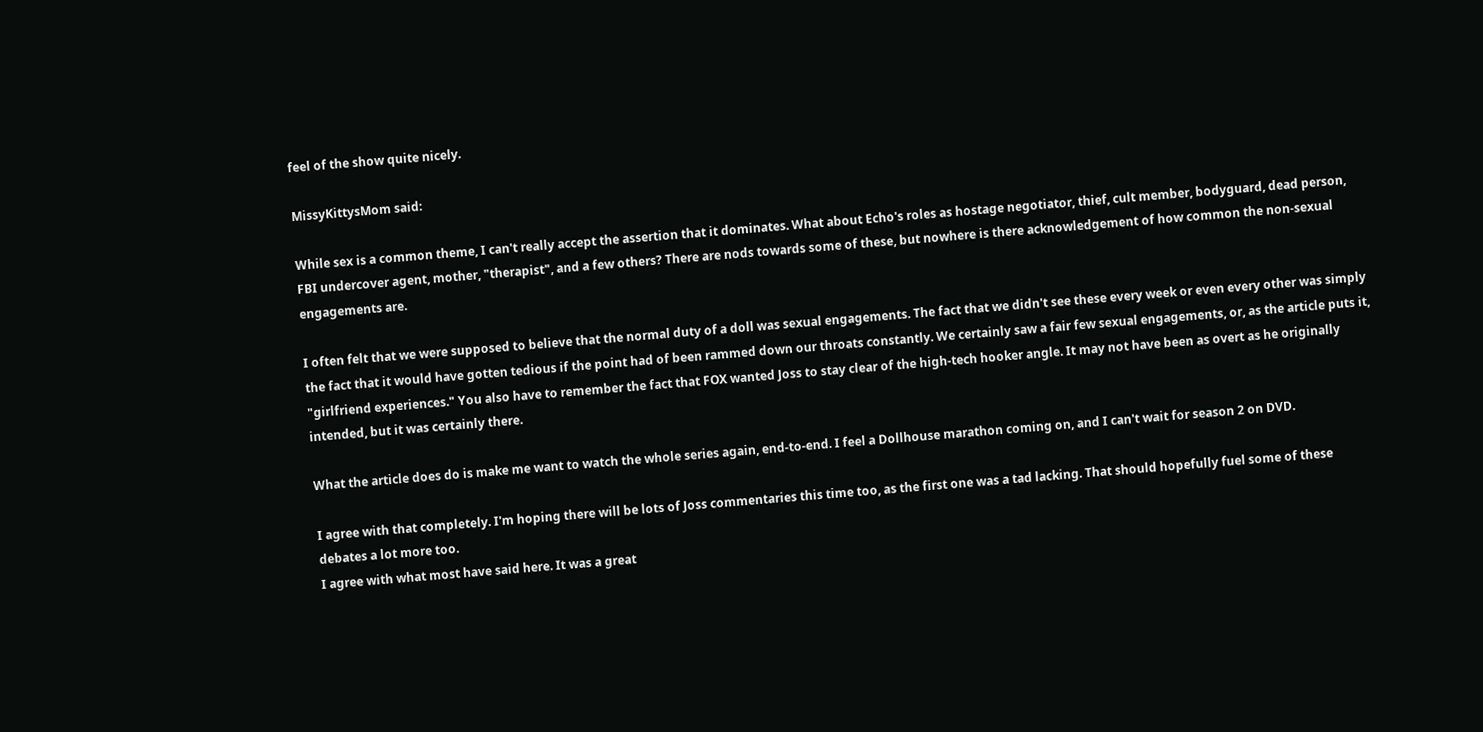feel of the show quite nicely.

MissyKittysMom said:

While sex is a common theme, I can't really accept the assertion that it dominates. What about Echo's roles as hostage negotiator, thief, cult member, bodyguard, dead person, FBI undercover agent, mother, "therapist", and a few others? There are nods towards some of these, but nowhere is there acknowledgement of how common the non-sexual engagements are.

I often felt that we were supposed to believe that the normal duty of a doll was sexual engagements. The fact that we didn't see these every week or even every other was simply the fact that it would have gotten tedious if the point had of been rammed down our throats constantly. We certainly saw a fair few sexual engagements, or, as the article puts it, "girlfriend experiences." You also have to remember the fact that FOX wanted Joss to stay clear of the high-tech hooker angle. It may not have been as overt as he originally intended, but it was certainly there.

What the article does do is make me want to watch the whole series again, end-to-end. I feel a Dollhouse marathon coming on, and I can't wait for season 2 on DVD.

I agree with that completely. I'm hoping there will be lots of Joss commentaries this time too, as the first one was a tad lacking. That should hopefully fuel some of these debates a lot more too.
I agree with what most have said here. It was a great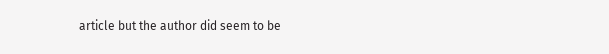article but the author did seem to be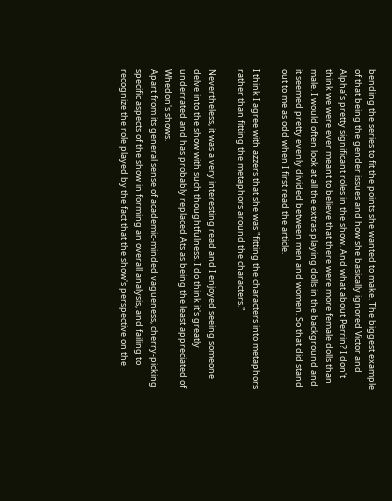bending the series to fit the points she wanted to make. The biggest example of that being the gender issues and how she basically ignored Victor and Alpha’s pretty significant roles in the show. And what about Perrin? I don't think we were ever meant to believe that there were more female dolls than male. I would often look at all the extras playing dolls in the background and it seemed pretty evenly divided between men and women. So that did stand out to me as odd when I first read the article.

I think I agree with azzers that she was "fitting the characters into metaphors rather than fitting the metaphors around the characters."

Nevertheless, it was a very interesting read and I enjoyed seeing someone delve into the show with such thoughtfulness. I do think it's greatly underrated and has probably replaced Ats as being the least appreciated of Whedon's shows.
Apart from its general sense of academic-minded vagueness, cherry-picking specific aspects of the show in forming an overall analysis, and failing to recognize the role played by the fact that the show's perspective on the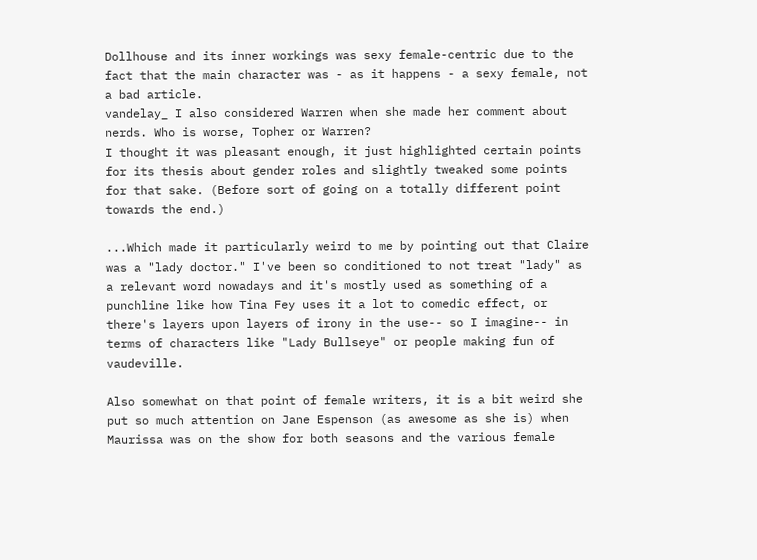Dollhouse and its inner workings was sexy female-centric due to the fact that the main character was - as it happens - a sexy female, not a bad article.
vandelay_ I also considered Warren when she made her comment about nerds. Who is worse, Topher or Warren?
I thought it was pleasant enough, it just highlighted certain points for its thesis about gender roles and slightly tweaked some points for that sake. (Before sort of going on a totally different point towards the end.)

...Which made it particularly weird to me by pointing out that Claire was a "lady doctor." I've been so conditioned to not treat "lady" as a relevant word nowadays and it's mostly used as something of a punchline like how Tina Fey uses it a lot to comedic effect, or there's layers upon layers of irony in the use-- so I imagine-- in terms of characters like "Lady Bullseye" or people making fun of vaudeville.

Also somewhat on that point of female writers, it is a bit weird she put so much attention on Jane Espenson (as awesome as she is) when Maurissa was on the show for both seasons and the various female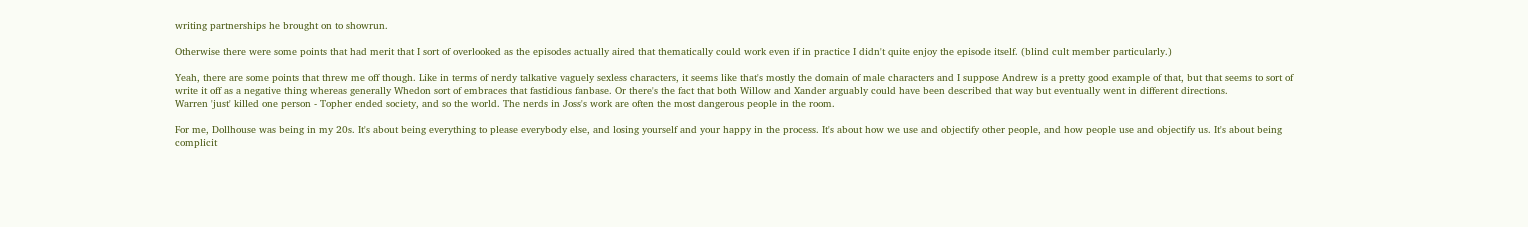writing partnerships he brought on to showrun.

Otherwise there were some points that had merit that I sort of overlooked as the episodes actually aired that thematically could work even if in practice I didn't quite enjoy the episode itself. (blind cult member particularly.)

Yeah, there are some points that threw me off though. Like in terms of nerdy talkative vaguely sexless characters, it seems like that's mostly the domain of male characters and I suppose Andrew is a pretty good example of that, but that seems to sort of write it off as a negative thing whereas generally Whedon sort of embraces that fastidious fanbase. Or there's the fact that both Willow and Xander arguably could have been described that way but eventually went in different directions.
Warren 'just' killed one person - Topher ended society, and so the world. The nerds in Joss's work are often the most dangerous people in the room.

For me, Dollhouse was being in my 20s. It's about being everything to please everybody else, and losing yourself and your happy in the process. It's about how we use and objectify other people, and how people use and objectify us. It's about being complicit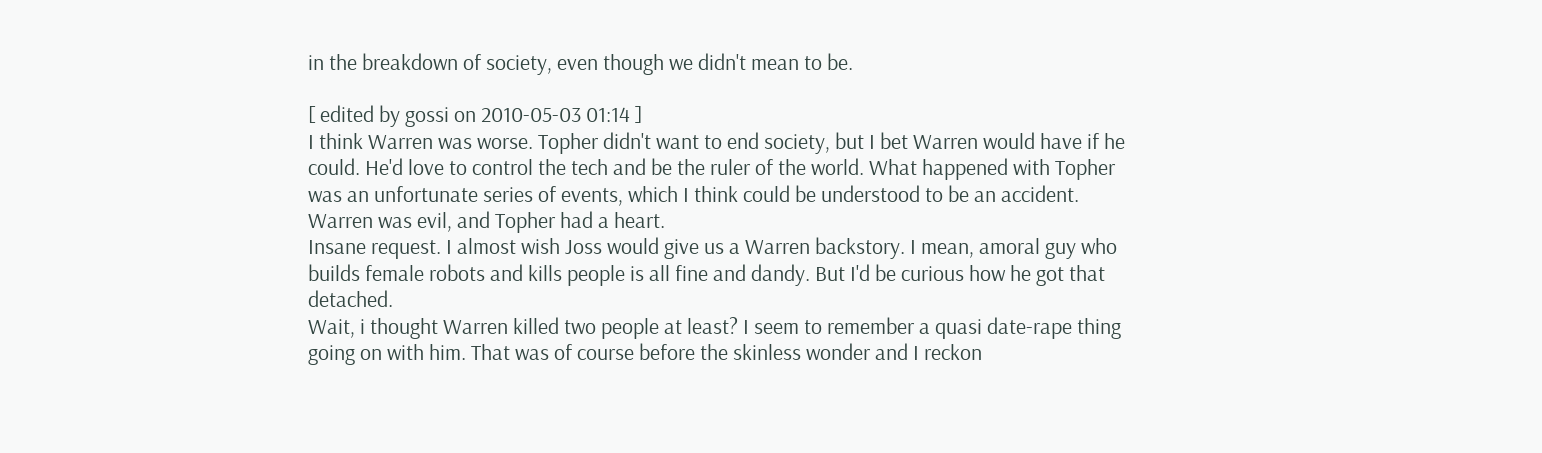in the breakdown of society, even though we didn't mean to be.

[ edited by gossi on 2010-05-03 01:14 ]
I think Warren was worse. Topher didn't want to end society, but I bet Warren would have if he could. He'd love to control the tech and be the ruler of the world. What happened with Topher was an unfortunate series of events, which I think could be understood to be an accident. Warren was evil, and Topher had a heart.
Insane request. I almost wish Joss would give us a Warren backstory. I mean, amoral guy who builds female robots and kills people is all fine and dandy. But I'd be curious how he got that detached.
Wait, i thought Warren killed two people at least? I seem to remember a quasi date-rape thing going on with him. That was of course before the skinless wonder and I reckon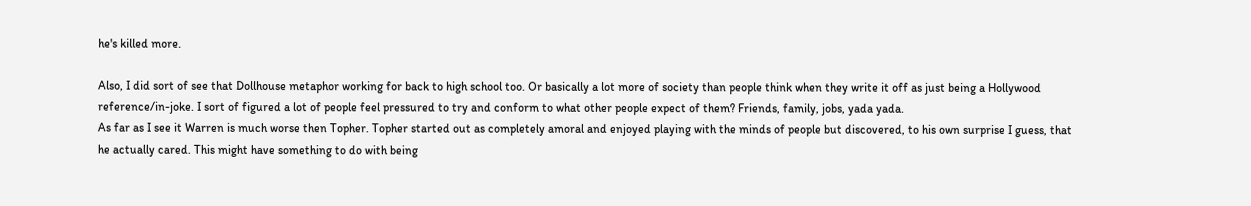he's killed more.

Also, I did sort of see that Dollhouse metaphor working for back to high school too. Or basically a lot more of society than people think when they write it off as just being a Hollywood reference/in-joke. I sort of figured a lot of people feel pressured to try and conform to what other people expect of them? Friends, family, jobs, yada yada.
As far as I see it Warren is much worse then Topher. Topher started out as completely amoral and enjoyed playing with the minds of people but discovered, to his own surprise I guess, that he actually cared. This might have something to do with being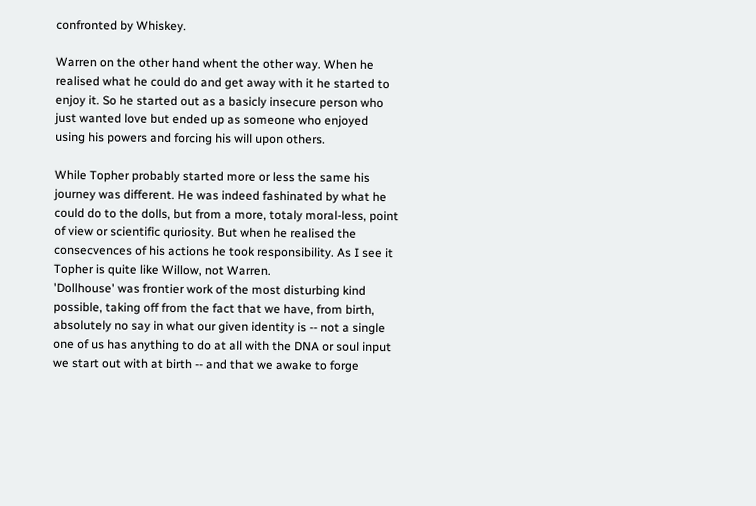confronted by Whiskey.

Warren on the other hand whent the other way. When he realised what he could do and get away with it he started to enjoy it. So he started out as a basicly insecure person who just wanted love but ended up as someone who enjoyed using his powers and forcing his will upon others.

While Topher probably started more or less the same his journey was different. He was indeed fashinated by what he could do to the dolls, but from a more, totaly moral-less, point of view or scientific quriosity. But when he realised the consecvences of his actions he took responsibility. As I see it Topher is quite like Willow, not Warren.
'Dollhouse' was frontier work of the most disturbing kind possible, taking off from the fact that we have, from birth, absolutely no say in what our given identity is -- not a single one of us has anything to do at all with the DNA or soul input we start out with at birth -- and that we awake to forge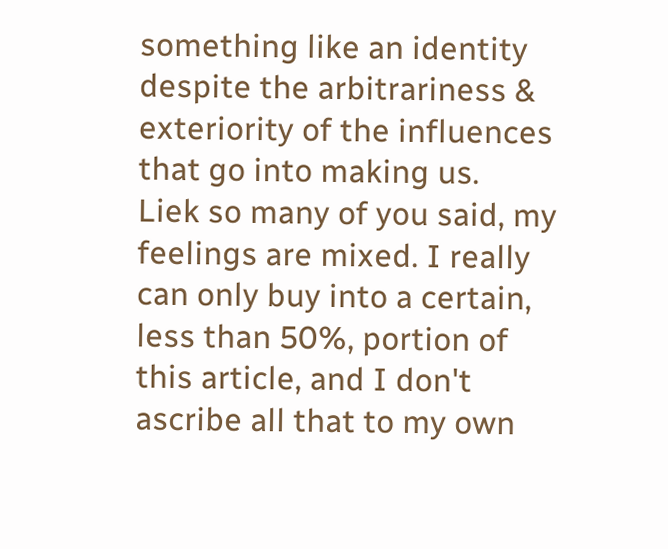something like an identity despite the arbitrariness & exteriority of the influences that go into making us.
Liek so many of you said, my feelings are mixed. I really can only buy into a certain, less than 50%, portion of this article, and I don't ascribe all that to my own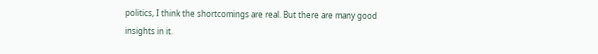politics, I think the shortcomings are real. But there are many good insights in it.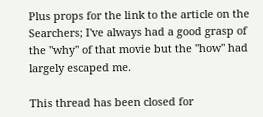Plus props for the link to the article on the Searchers; I've always had a good grasp of the "why" of that movie but the "how" had largely escaped me.

This thread has been closed for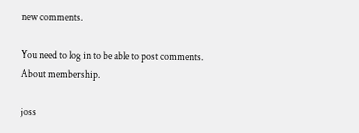new comments.

You need to log in to be able to post comments.
About membership.

joss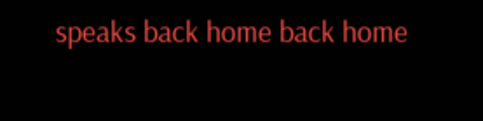speaks back home back home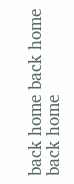back home back home back home